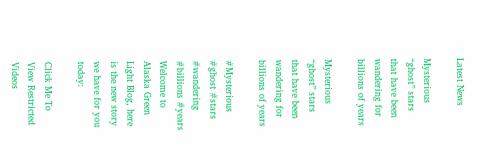Latest News

Mysterious “ghost” stars that have been wandering for billions of years

Mysterious “ghost” stars that have been wandering for billions of years

#Mysterious #ghost #stars #wandering #billions #years Welcome to Alaska Green Light Blog, here is the new story we have for you today:

Click Me To View Restricted Videos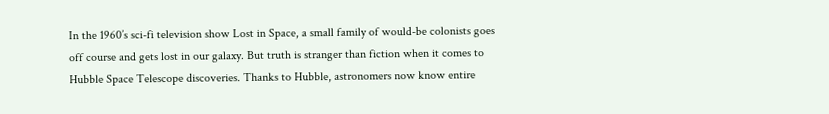In the 1960’s sci-fi television show Lost in Space, a small family of would-be colonists goes off course and gets lost in our galaxy. But truth is stranger than fiction when it comes to Hubble Space Telescope discoveries. Thanks to Hubble, astronomers now know entire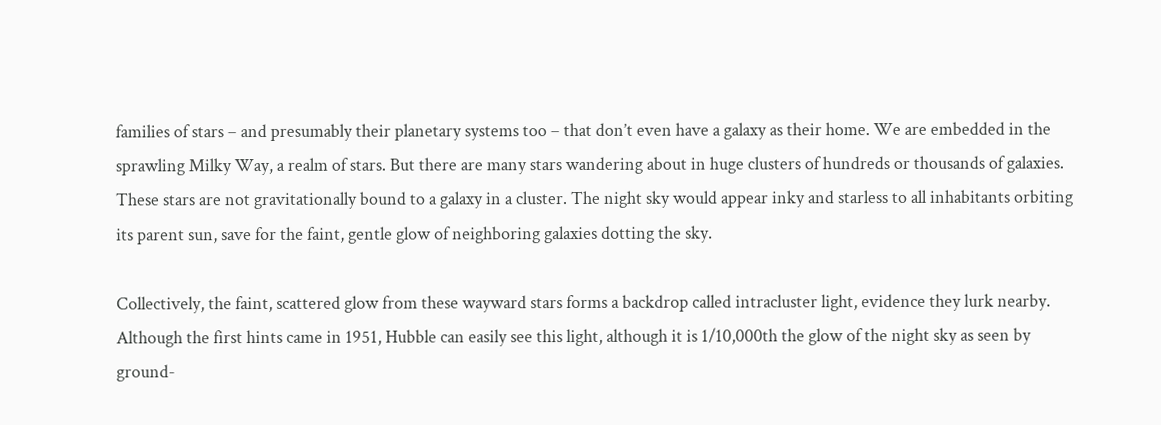families of stars – and presumably their planetary systems too – that don’t even have a galaxy as their home. We are embedded in the sprawling Milky Way, a realm of stars. But there are many stars wandering about in huge clusters of hundreds or thousands of galaxies. These stars are not gravitationally bound to a galaxy in a cluster. The night sky would appear inky and starless to all inhabitants orbiting its parent sun, save for the faint, gentle glow of neighboring galaxies dotting the sky.

Collectively, the faint, scattered glow from these wayward stars forms a backdrop called intracluster light, evidence they lurk nearby. Although the first hints came in 1951, Hubble can easily see this light, although it is 1/10,000th the glow of the night sky as seen by ground-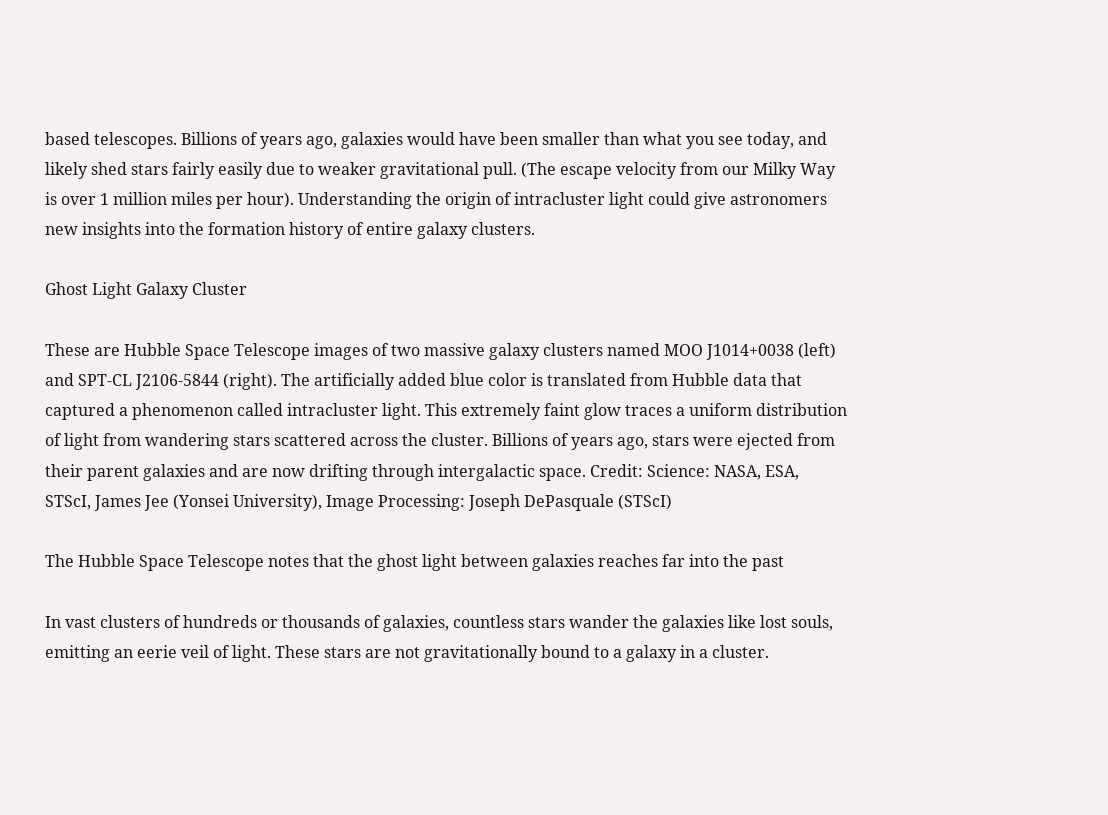based telescopes. Billions of years ago, galaxies would have been smaller than what you see today, and likely shed stars fairly easily due to weaker gravitational pull. (The escape velocity from our Milky Way is over 1 million miles per hour). Understanding the origin of intracluster light could give astronomers new insights into the formation history of entire galaxy clusters.

Ghost Light Galaxy Cluster

These are Hubble Space Telescope images of two massive galaxy clusters named MOO J1014+0038 (left) and SPT-CL J2106-5844 (right). The artificially added blue color is translated from Hubble data that captured a phenomenon called intracluster light. This extremely faint glow traces a uniform distribution of light from wandering stars scattered across the cluster. Billions of years ago, stars were ejected from their parent galaxies and are now drifting through intergalactic space. Credit: Science: NASA, ESA, STScI, James Jee (Yonsei University), Image Processing: Joseph DePasquale (STScI)

The Hubble Space Telescope notes that the ghost light between galaxies reaches far into the past

In vast clusters of hundreds or thousands of galaxies, countless stars wander the galaxies like lost souls, emitting an eerie veil of light. These stars are not gravitationally bound to a galaxy in a cluster.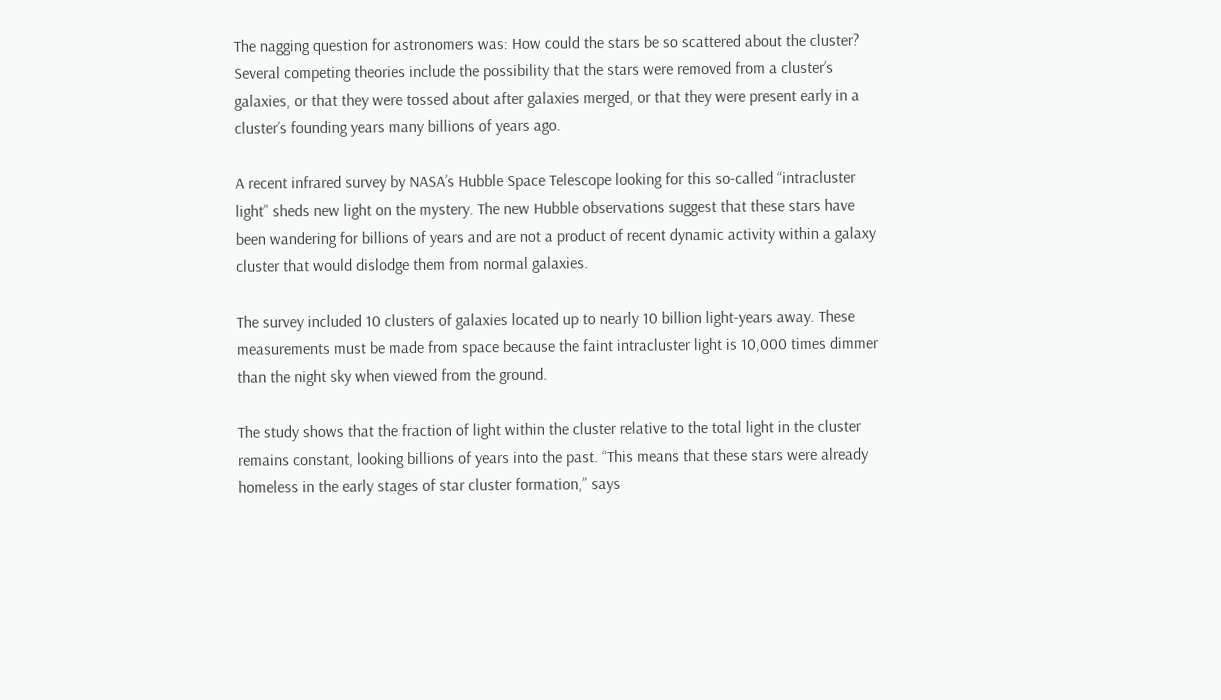The nagging question for astronomers was: How could the stars be so scattered about the cluster? Several competing theories include the possibility that the stars were removed from a cluster’s galaxies, or that they were tossed about after galaxies merged, or that they were present early in a cluster’s founding years many billions of years ago.

A recent infrared survey by NASA’s Hubble Space Telescope looking for this so-called “intracluster light” sheds new light on the mystery. The new Hubble observations suggest that these stars have been wandering for billions of years and are not a product of recent dynamic activity within a galaxy cluster that would dislodge them from normal galaxies.

The survey included 10 clusters of galaxies located up to nearly 10 billion light-years away. These measurements must be made from space because the faint intracluster light is 10,000 times dimmer than the night sky when viewed from the ground.

The study shows that the fraction of light within the cluster relative to the total light in the cluster remains constant, looking billions of years into the past. “This means that these stars were already homeless in the early stages of star cluster formation,” says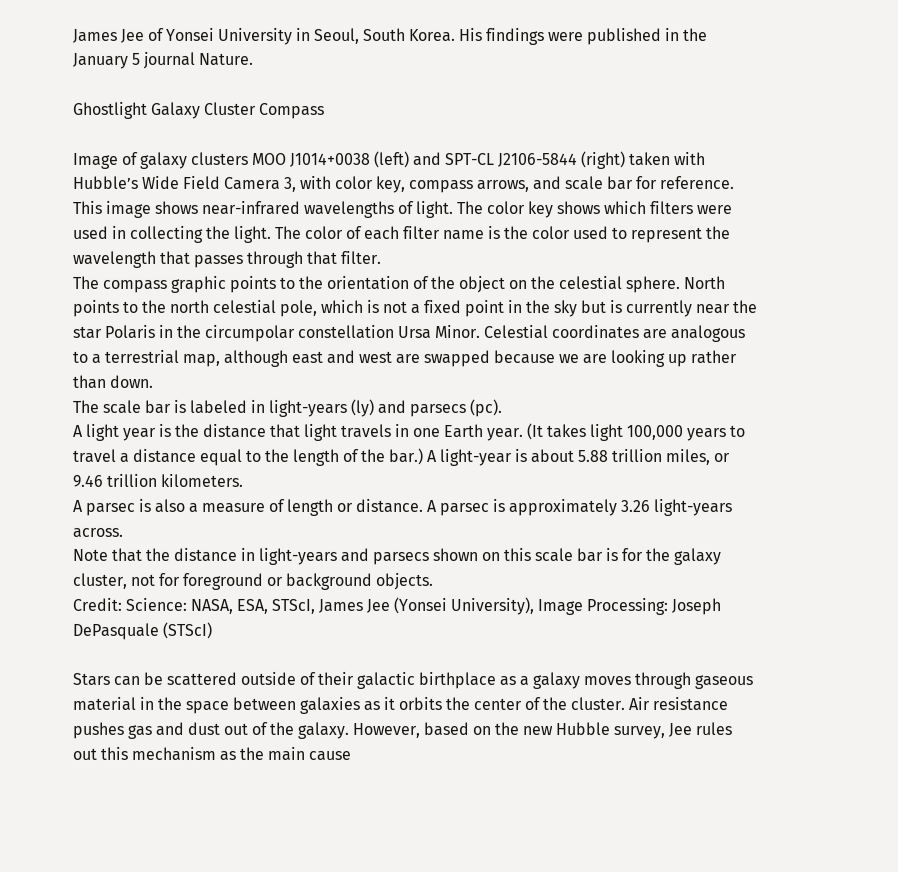James Jee of Yonsei University in Seoul, South Korea. His findings were published in the January 5 journal Nature.

Ghostlight Galaxy Cluster Compass

Image of galaxy clusters MOO J1014+0038 (left) and SPT-CL J2106-5844 (right) taken with Hubble’s Wide Field Camera 3, with color key, compass arrows, and scale bar for reference.
This image shows near-infrared wavelengths of light. The color key shows which filters were used in collecting the light. The color of each filter name is the color used to represent the wavelength that passes through that filter.
The compass graphic points to the orientation of the object on the celestial sphere. North points to the north celestial pole, which is not a fixed point in the sky but is currently near the star Polaris in the circumpolar constellation Ursa Minor. Celestial coordinates are analogous to a terrestrial map, although east and west are swapped because we are looking up rather than down.
The scale bar is labeled in light-years (ly) and parsecs (pc).
A light year is the distance that light travels in one Earth year. (It takes light 100,000 years to travel a distance equal to the length of the bar.) A light-year is about 5.88 trillion miles, or 9.46 trillion kilometers.
A parsec is also a measure of length or distance. A parsec is approximately 3.26 light-years across.
Note that the distance in light-years and parsecs shown on this scale bar is for the galaxy cluster, not for foreground or background objects.
Credit: Science: NASA, ESA, STScI, James Jee (Yonsei University), Image Processing: Joseph DePasquale (STScI)

Stars can be scattered outside of their galactic birthplace as a galaxy moves through gaseous material in the space between galaxies as it orbits the center of the cluster. Air resistance pushes gas and dust out of the galaxy. However, based on the new Hubble survey, Jee rules out this mechanism as the main cause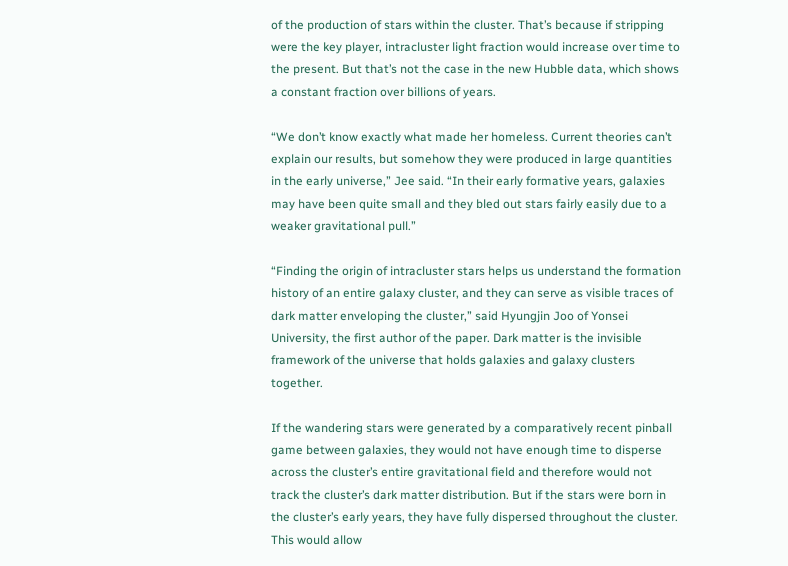of the production of stars within the cluster. That’s because if stripping were the key player, intracluster light fraction would increase over time to the present. But that’s not the case in the new Hubble data, which shows a constant fraction over billions of years.

“We don’t know exactly what made her homeless. Current theories can’t explain our results, but somehow they were produced in large quantities in the early universe,” Jee said. “In their early formative years, galaxies may have been quite small and they bled out stars fairly easily due to a weaker gravitational pull.”

“Finding the origin of intracluster stars helps us understand the formation history of an entire galaxy cluster, and they can serve as visible traces of dark matter enveloping the cluster,” said Hyungjin Joo of Yonsei University, the first author of the paper. Dark matter is the invisible framework of the universe that holds galaxies and galaxy clusters together.

If the wandering stars were generated by a comparatively recent pinball game between galaxies, they would not have enough time to disperse across the cluster’s entire gravitational field and therefore would not track the cluster’s dark matter distribution. But if the stars were born in the cluster’s early years, they have fully dispersed throughout the cluster. This would allow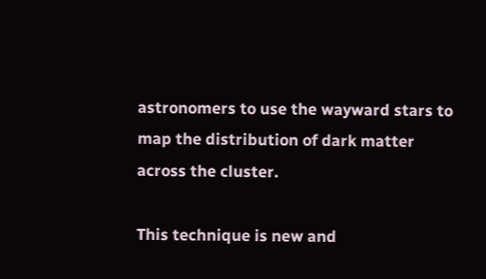astronomers to use the wayward stars to map the distribution of dark matter across the cluster.

This technique is new and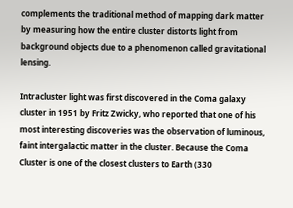complements the traditional method of mapping dark matter by measuring how the entire cluster distorts light from background objects due to a phenomenon called gravitational lensing.

Intracluster light was first discovered in the Coma galaxy cluster in 1951 by Fritz Zwicky, who reported that one of his most interesting discoveries was the observation of luminous, faint intergalactic matter in the cluster. Because the Coma Cluster is one of the closest clusters to Earth (330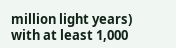million light years) with at least 1,000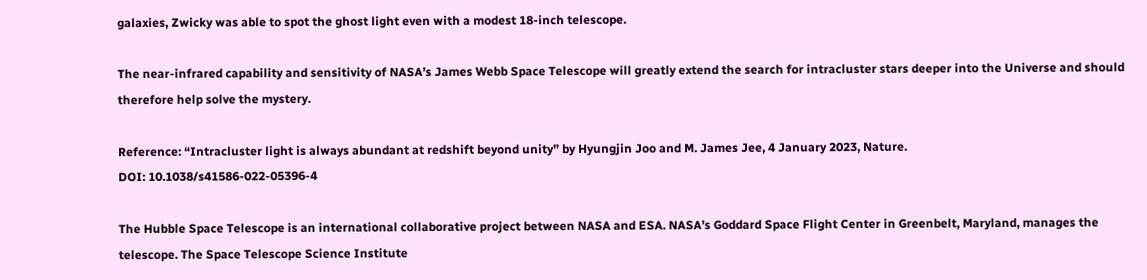galaxies, Zwicky was able to spot the ghost light even with a modest 18-inch telescope.

The near-infrared capability and sensitivity of NASA’s James Webb Space Telescope will greatly extend the search for intracluster stars deeper into the Universe and should therefore help solve the mystery.

Reference: “Intracluster light is always abundant at redshift beyond unity” by Hyungjin Joo and M. James Jee, 4 January 2023, Nature.
DOI: 10.1038/s41586-022-05396-4

The Hubble Space Telescope is an international collaborative project between NASA and ESA. NASA’s Goddard Space Flight Center in Greenbelt, Maryland, manages the telescope. The Space Telescope Science Institute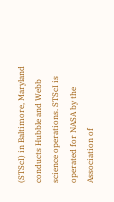(STScI) in Baltimore, Maryland conducts Hubble and Webb science operations. STScI is operated for NASA by the Association of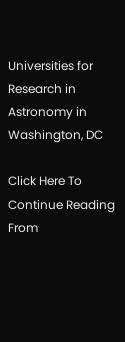Universities for Research in Astronomy in Washington, DC

Click Here To Continue Reading From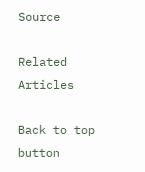Source

Related Articles

Back to top button